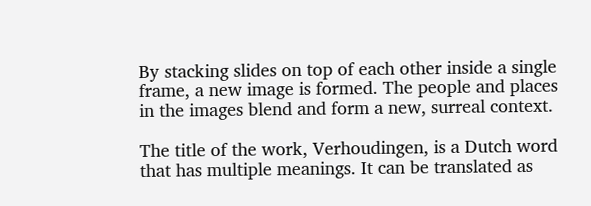By stacking slides on top of each other inside a single frame, a new image is formed. The people and places in the images blend and form a new, surreal context.

The title of the work, Verhoudingen, is a Dutch word that has multiple meanings. It can be translated as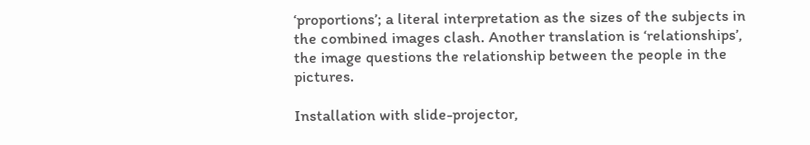‘proportions’; a literal interpretation as the sizes of the subjects in the combined images clash. Another translation is ‘relationships’, the image questions the relationship between the people in the pictures.

Installation with slide-projector,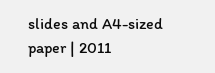slides and A4-sized paper | 2011